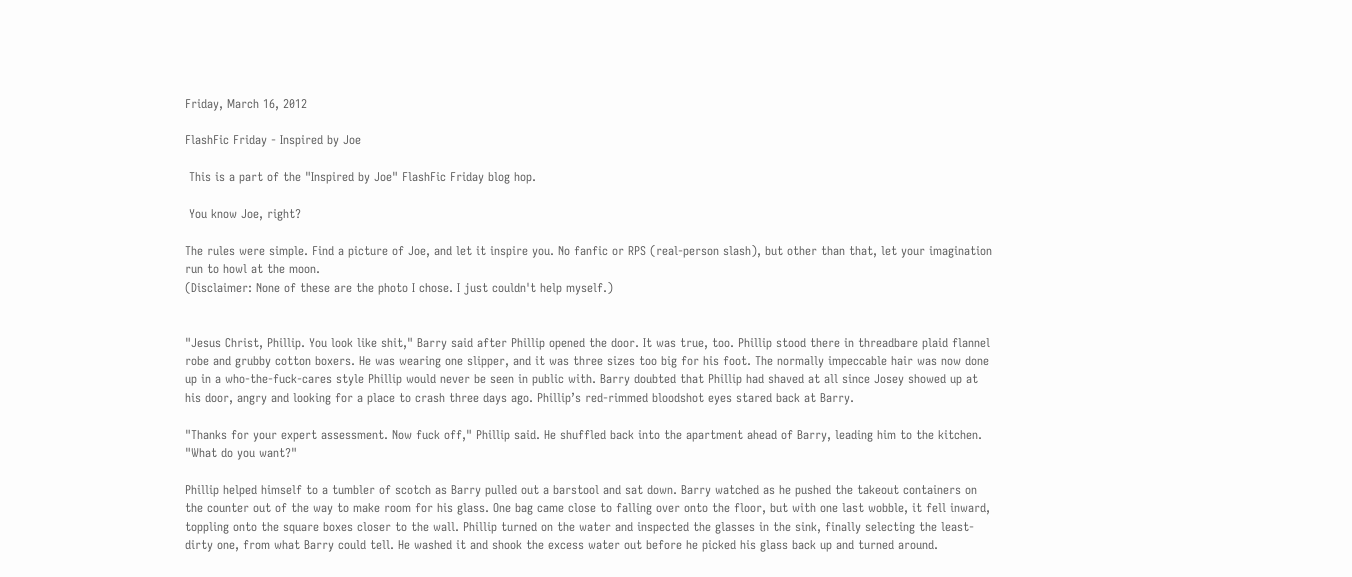Friday, March 16, 2012

FlashFic Friday - Inspired by Joe

 This is a part of the "Inspired by Joe" FlashFic Friday blog hop.

 You know Joe, right?

The rules were simple. Find a picture of Joe, and let it inspire you. No fanfic or RPS (real-person slash), but other than that, let your imagination run to howl at the moon.
(Disclaimer: None of these are the photo I chose. I just couldn't help myself.)


"Jesus Christ, Phillip. You look like shit," Barry said after Phillip opened the door. It was true, too. Phillip stood there in threadbare plaid flannel robe and grubby cotton boxers. He was wearing one slipper, and it was three sizes too big for his foot. The normally impeccable hair was now done up in a who-the-fuck-cares style Phillip would never be seen in public with. Barry doubted that Phillip had shaved at all since Josey showed up at his door, angry and looking for a place to crash three days ago. Phillip’s red-rimmed bloodshot eyes stared back at Barry.

"Thanks for your expert assessment. Now fuck off," Phillip said. He shuffled back into the apartment ahead of Barry, leading him to the kitchen. "What do you want?"

Phillip helped himself to a tumbler of scotch as Barry pulled out a barstool and sat down. Barry watched as he pushed the takeout containers on the counter out of the way to make room for his glass. One bag came close to falling over onto the floor, but with one last wobble, it fell inward, toppling onto the square boxes closer to the wall. Phillip turned on the water and inspected the glasses in the sink, finally selecting the least-dirty one, from what Barry could tell. He washed it and shook the excess water out before he picked his glass back up and turned around.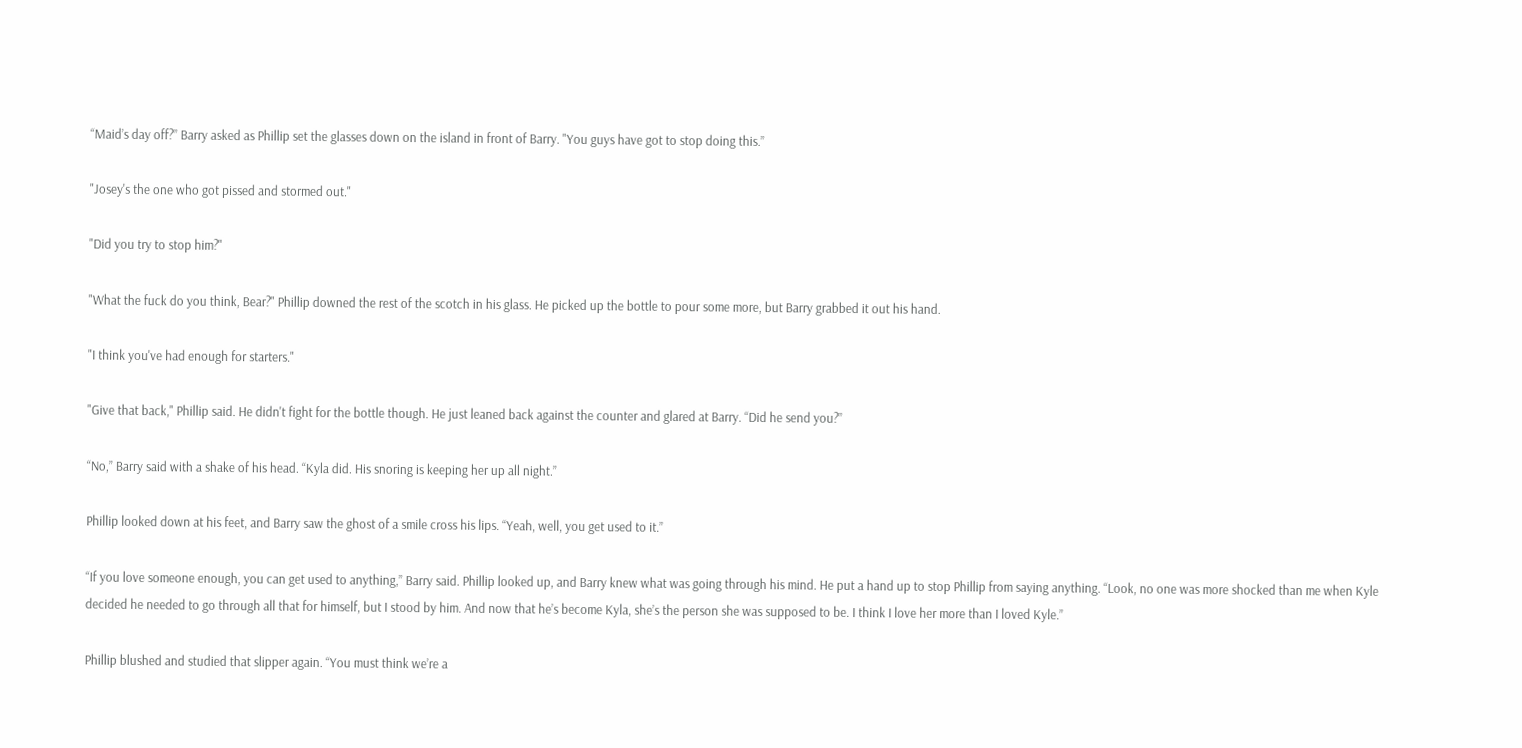“Maid’s day off?” Barry asked as Phillip set the glasses down on the island in front of Barry. "You guys have got to stop doing this.”

"Josey's the one who got pissed and stormed out."

"Did you try to stop him?"

"What the fuck do you think, Bear?" Phillip downed the rest of the scotch in his glass. He picked up the bottle to pour some more, but Barry grabbed it out his hand.

"I think you've had enough for starters."

"Give that back," Phillip said. He didn't fight for the bottle though. He just leaned back against the counter and glared at Barry. “Did he send you?”

“No,” Barry said with a shake of his head. “Kyla did. His snoring is keeping her up all night.”

Phillip looked down at his feet, and Barry saw the ghost of a smile cross his lips. “Yeah, well, you get used to it.”

“If you love someone enough, you can get used to anything,” Barry said. Phillip looked up, and Barry knew what was going through his mind. He put a hand up to stop Phillip from saying anything. “Look, no one was more shocked than me when Kyle decided he needed to go through all that for himself, but I stood by him. And now that he’s become Kyla, she’s the person she was supposed to be. I think I love her more than I loved Kyle.”

Phillip blushed and studied that slipper again. “You must think we’re a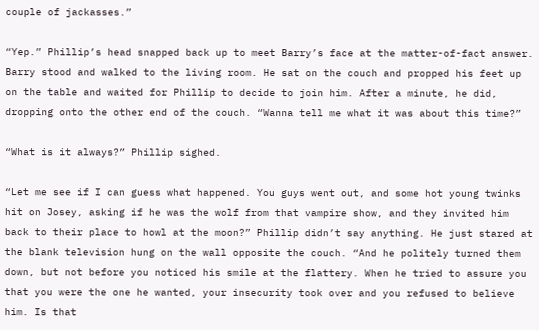couple of jackasses.”

“Yep.” Phillip’s head snapped back up to meet Barry’s face at the matter-of-fact answer. Barry stood and walked to the living room. He sat on the couch and propped his feet up on the table and waited for Phillip to decide to join him. After a minute, he did, dropping onto the other end of the couch. “Wanna tell me what it was about this time?”

“What is it always?” Phillip sighed.

“Let me see if I can guess what happened. You guys went out, and some hot young twinks hit on Josey, asking if he was the wolf from that vampire show, and they invited him back to their place to howl at the moon?” Phillip didn’t say anything. He just stared at the blank television hung on the wall opposite the couch. “And he politely turned them down, but not before you noticed his smile at the flattery. When he tried to assure you that you were the one he wanted, your insecurity took over and you refused to believe him. Is that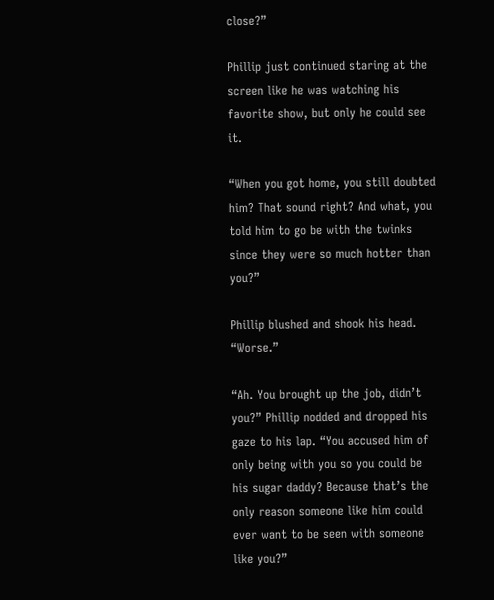close?”

Phillip just continued staring at the screen like he was watching his favorite show, but only he could see it.

“When you got home, you still doubted him? That sound right? And what, you told him to go be with the twinks since they were so much hotter than you?”

Phillip blushed and shook his head. “Worse.”

“Ah. You brought up the job, didn’t you?” Phillip nodded and dropped his gaze to his lap. “You accused him of only being with you so you could be his sugar daddy? Because that’s the only reason someone like him could ever want to be seen with someone like you?”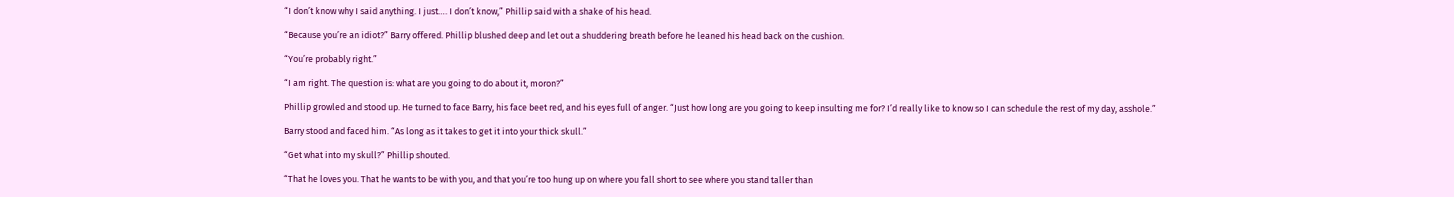“I don’t know why I said anything. I just…. I don’t know,” Phillip said with a shake of his head.

“Because you’re an idiot?” Barry offered. Phillip blushed deep and let out a shuddering breath before he leaned his head back on the cushion.

“You’re probably right.”

“I am right. The question is: what are you going to do about it, moron?”

Phillip growled and stood up. He turned to face Barry, his face beet red, and his eyes full of anger. “Just how long are you going to keep insulting me for? I’d really like to know so I can schedule the rest of my day, asshole.”

Barry stood and faced him. “As long as it takes to get it into your thick skull.”

“Get what into my skull?” Phillip shouted.

“That he loves you. That he wants to be with you, and that you’re too hung up on where you fall short to see where you stand taller than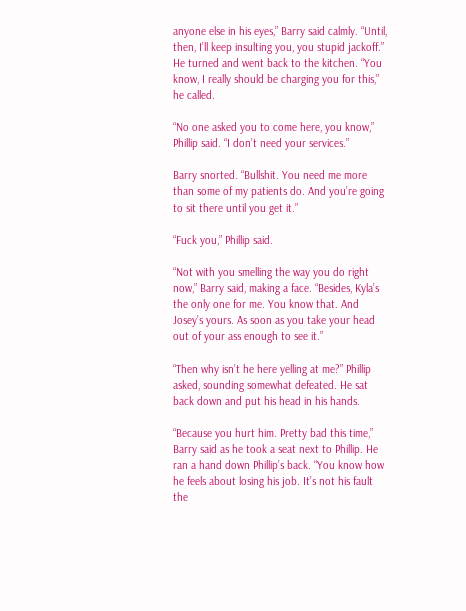anyone else in his eyes,” Barry said calmly. “Until, then, I’ll keep insulting you, you stupid jackoff.” He turned and went back to the kitchen. “You know, I really should be charging you for this,” he called.

“No one asked you to come here, you know,” Phillip said. “I don’t need your services.”

Barry snorted. “Bullshit. You need me more than some of my patients do. And you’re going to sit there until you get it.”

“Fuck you,” Phillip said.

“Not with you smelling the way you do right now,” Barry said, making a face. “Besides, Kyla’s the only one for me. You know that. And Josey’s yours. As soon as you take your head out of your ass enough to see it.”

“Then why isn’t he here yelling at me?” Phillip asked, sounding somewhat defeated. He sat back down and put his head in his hands.

“Because you hurt him. Pretty bad this time,” Barry said as he took a seat next to Phillip. He ran a hand down Phillip’s back. “You know how he feels about losing his job. It’s not his fault the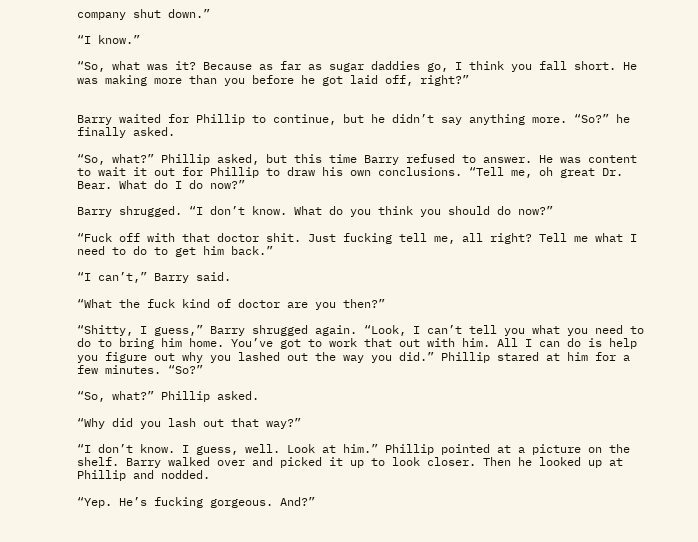company shut down.”

“I know.”

“So, what was it? Because as far as sugar daddies go, I think you fall short. He was making more than you before he got laid off, right?”


Barry waited for Phillip to continue, but he didn’t say anything more. “So?” he finally asked.

“So, what?” Phillip asked, but this time Barry refused to answer. He was content to wait it out for Phillip to draw his own conclusions. “Tell me, oh great Dr. Bear. What do I do now?”

Barry shrugged. “I don’t know. What do you think you should do now?”

“Fuck off with that doctor shit. Just fucking tell me, all right? Tell me what I need to do to get him back.”

“I can’t,” Barry said.

“What the fuck kind of doctor are you then?”

“Shitty, I guess,” Barry shrugged again. “Look, I can’t tell you what you need to do to bring him home. You’ve got to work that out with him. All I can do is help you figure out why you lashed out the way you did.” Phillip stared at him for a few minutes. “So?”

“So, what?” Phillip asked.

“Why did you lash out that way?”

“I don’t know. I guess, well. Look at him.” Phillip pointed at a picture on the shelf. Barry walked over and picked it up to look closer. Then he looked up at Phillip and nodded.

“Yep. He’s fucking gorgeous. And?”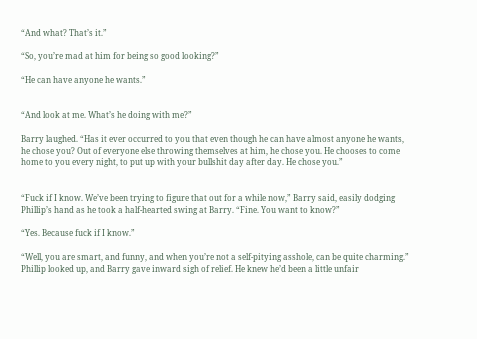“And what? That’s it.”

“So, you’re mad at him for being so good looking?”

“He can have anyone he wants.”


“And look at me. What’s he doing with me?”

Barry laughed. “Has it ever occurred to you that even though he can have almost anyone he wants, he chose you? Out of everyone else throwing themselves at him, he chose you. He chooses to come home to you every night, to put up with your bullshit day after day. He chose you.”


“Fuck if I know. We’ve been trying to figure that out for a while now,” Barry said, easily dodging Phillip’s hand as he took a half-hearted swing at Barry. “Fine. You want to know?”

“Yes. Because fuck if I know.”

“Well, you are smart, and funny, and when you’re not a self-pitying asshole, can be quite charming.” Phillip looked up, and Barry gave inward sigh of relief. He knew he’d been a little unfair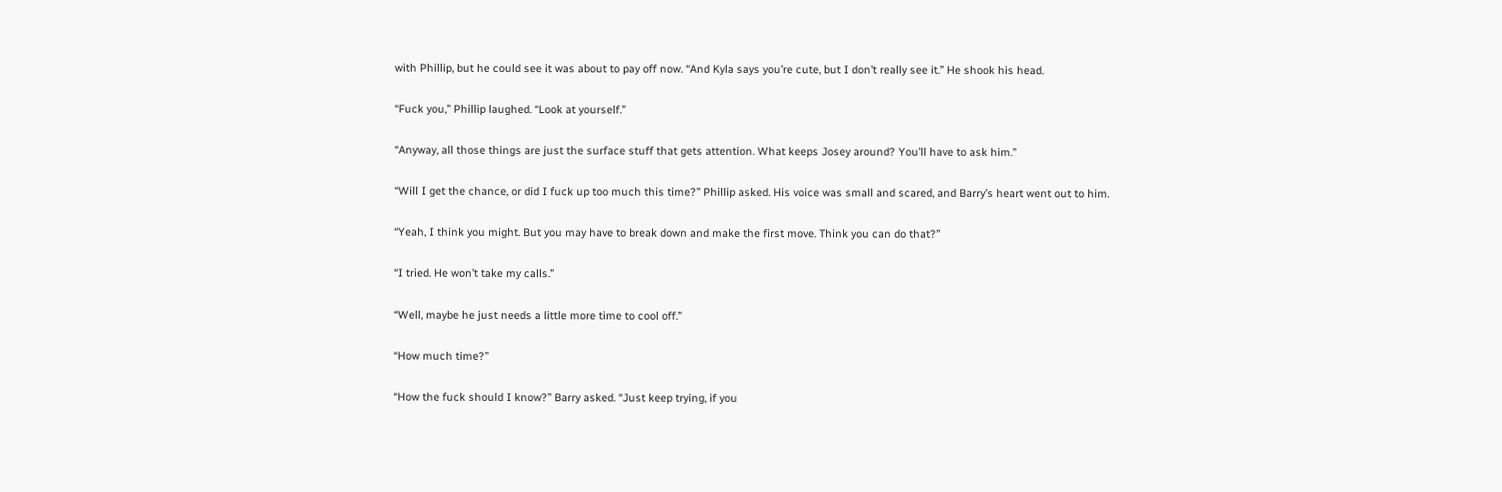with Phillip, but he could see it was about to pay off now. “And Kyla says you’re cute, but I don’t really see it.” He shook his head.

“Fuck you,” Phillip laughed. “Look at yourself.”

“Anyway, all those things are just the surface stuff that gets attention. What keeps Josey around? You’ll have to ask him.”

“Will I get the chance, or did I fuck up too much this time?” Phillip asked. His voice was small and scared, and Barry’s heart went out to him.

“Yeah, I think you might. But you may have to break down and make the first move. Think you can do that?”

“I tried. He won’t take my calls.”

“Well, maybe he just needs a little more time to cool off.”

“How much time?”

“How the fuck should I know?” Barry asked. “Just keep trying, if you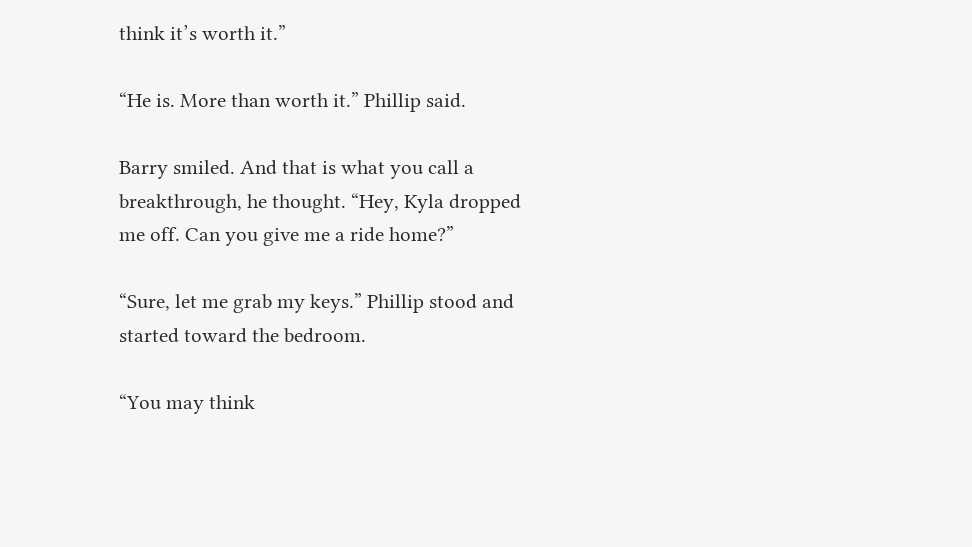think it’s worth it.”

“He is. More than worth it.” Phillip said.

Barry smiled. And that is what you call a breakthrough, he thought. “Hey, Kyla dropped me off. Can you give me a ride home?”

“Sure, let me grab my keys.” Phillip stood and started toward the bedroom.

“You may think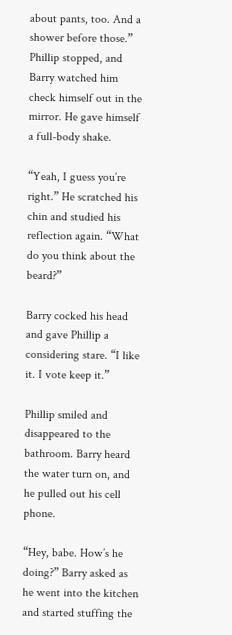about pants, too. And a shower before those.” Phillip stopped, and Barry watched him check himself out in the mirror. He gave himself a full-body shake.

“Yeah, I guess you’re right.” He scratched his chin and studied his reflection again. “What do you think about the beard?”

Barry cocked his head and gave Phillip a considering stare. “I like it. I vote keep it.”

Phillip smiled and disappeared to the bathroom. Barry heard the water turn on, and he pulled out his cell phone.

“Hey, babe. How’s he doing?” Barry asked as he went into the kitchen and started stuffing the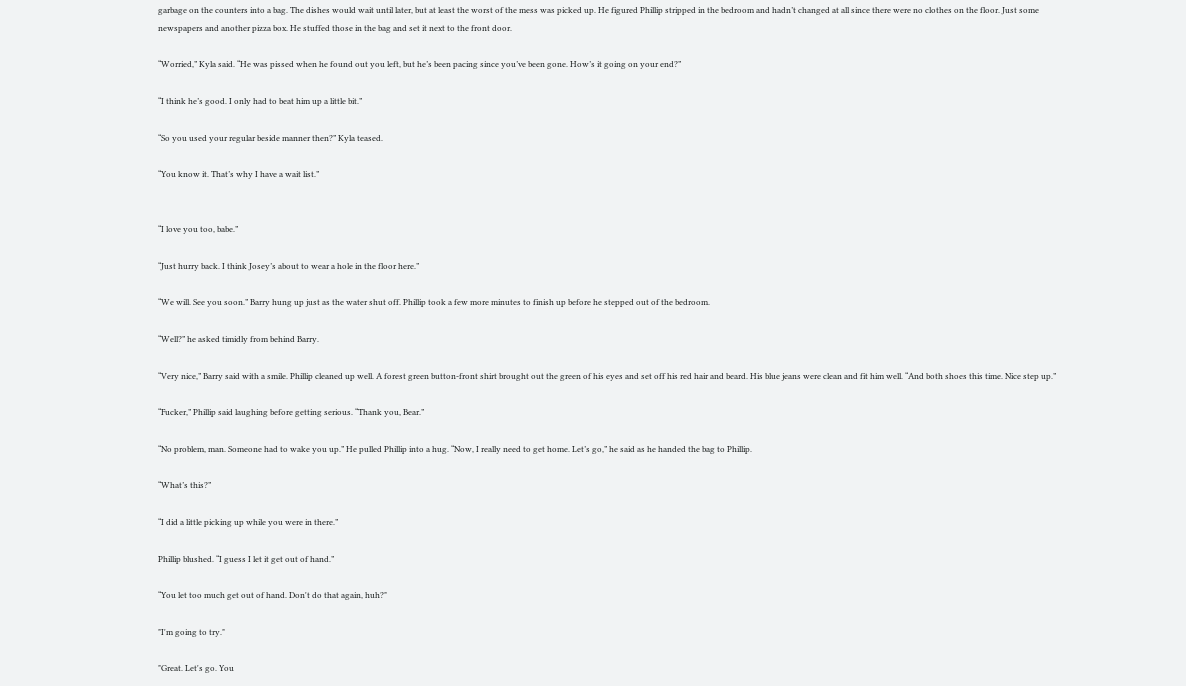garbage on the counters into a bag. The dishes would wait until later, but at least the worst of the mess was picked up. He figured Phillip stripped in the bedroom and hadn’t changed at all since there were no clothes on the floor. Just some newspapers and another pizza box. He stuffed those in the bag and set it next to the front door.

“Worried,” Kyla said. “He was pissed when he found out you left, but he’s been pacing since you’ve been gone. How’s it going on your end?”

“I think he’s good. I only had to beat him up a little bit.”

“So you used your regular beside manner then?” Kyla teased.

“You know it. That’s why I have a wait list.”


“I love you too, babe.”

“Just hurry back. I think Josey’s about to wear a hole in the floor here.”

“We will. See you soon.” Barry hung up just as the water shut off. Phillip took a few more minutes to finish up before he stepped out of the bedroom.

“Well?” he asked timidly from behind Barry.

“Very nice,” Barry said with a smile. Phillip cleaned up well. A forest green button-front shirt brought out the green of his eyes and set off his red hair and beard. His blue jeans were clean and fit him well. “And both shoes this time. Nice step up.”

“Fucker,” Phillip said laughing before getting serious. “Thank you, Bear.”

“No problem, man. Someone had to wake you up.” He pulled Phillip into a hug. “Now, I really need to get home. Let’s go,” he said as he handed the bag to Phillip.

“What’s this?”

“I did a little picking up while you were in there.”

Phillip blushed. “I guess I let it get out of hand.”

“You let too much get out of hand. Don't do that again, huh?"

"I'm going to try."

"Great. Let's go. You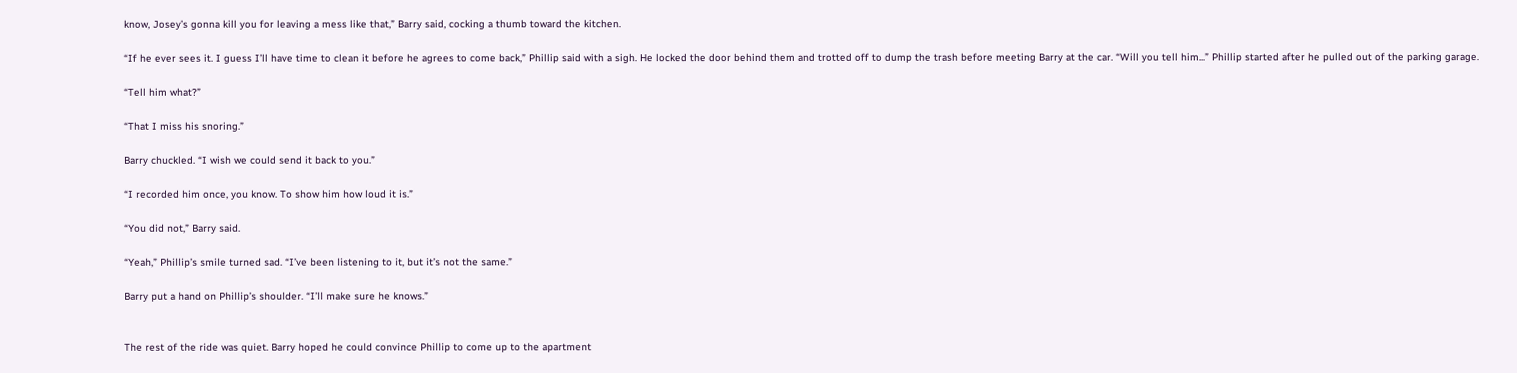know, Josey’s gonna kill you for leaving a mess like that,” Barry said, cocking a thumb toward the kitchen.

“If he ever sees it. I guess I’ll have time to clean it before he agrees to come back,” Phillip said with a sigh. He locked the door behind them and trotted off to dump the trash before meeting Barry at the car. “Will you tell him...” Phillip started after he pulled out of the parking garage.

“Tell him what?”

“That I miss his snoring.”

Barry chuckled. “I wish we could send it back to you.”

“I recorded him once, you know. To show him how loud it is.”

“You did not,” Barry said.

“Yeah,” Phillip’s smile turned sad. “I’ve been listening to it, but it’s not the same.”

Barry put a hand on Phillip’s shoulder. “I’ll make sure he knows.”


The rest of the ride was quiet. Barry hoped he could convince Phillip to come up to the apartment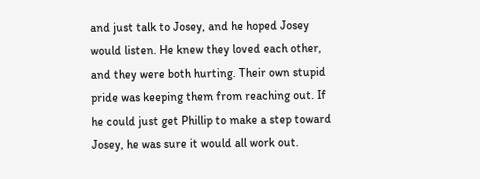and just talk to Josey, and he hoped Josey would listen. He knew they loved each other, and they were both hurting. Their own stupid pride was keeping them from reaching out. If he could just get Phillip to make a step toward Josey, he was sure it would all work out.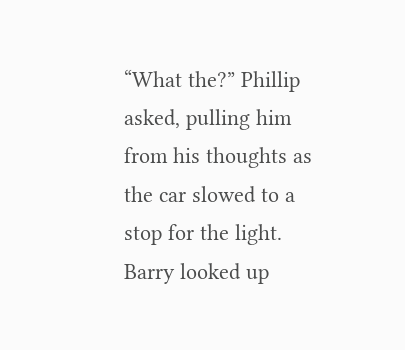“What the?” Phillip asked, pulling him from his thoughts as the car slowed to a stop for the light. Barry looked up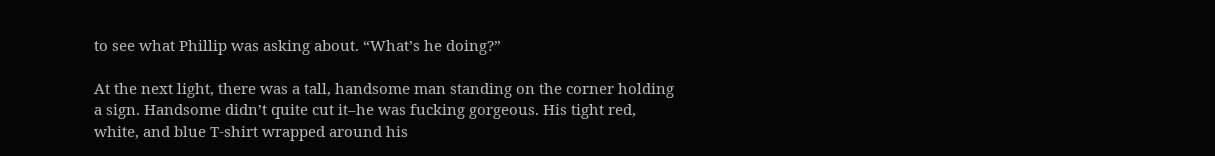to see what Phillip was asking about. “What’s he doing?”

At the next light, there was a tall, handsome man standing on the corner holding a sign. Handsome didn’t quite cut it–he was fucking gorgeous. His tight red, white, and blue T-shirt wrapped around his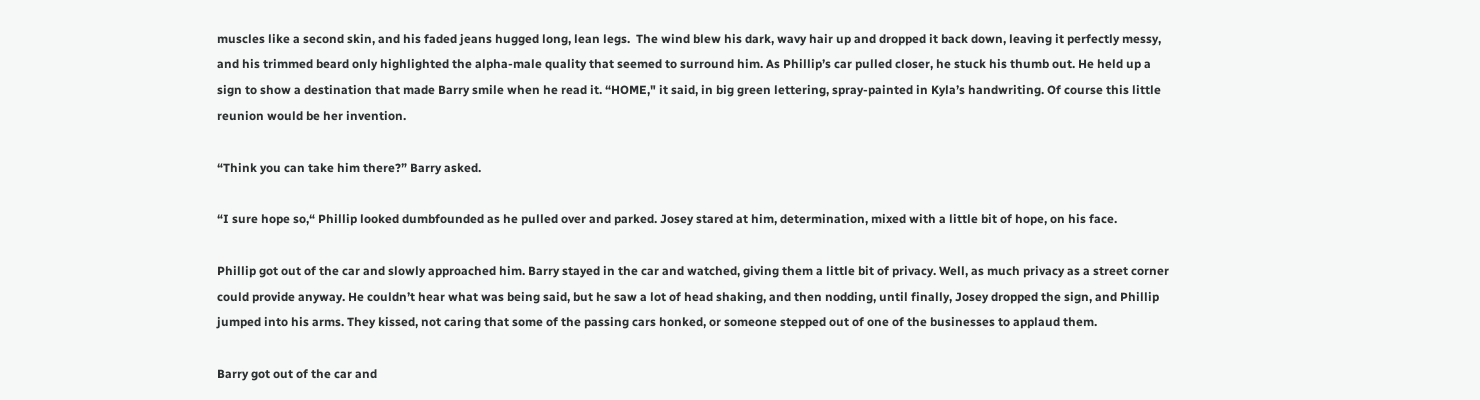muscles like a second skin, and his faded jeans hugged long, lean legs.  The wind blew his dark, wavy hair up and dropped it back down, leaving it perfectly messy, and his trimmed beard only highlighted the alpha-male quality that seemed to surround him. As Phillip’s car pulled closer, he stuck his thumb out. He held up a sign to show a destination that made Barry smile when he read it. “HOME," it said, in big green lettering, spray-painted in Kyla’s handwriting. Of course this little reunion would be her invention.

“Think you can take him there?” Barry asked.

“I sure hope so,“ Phillip looked dumbfounded as he pulled over and parked. Josey stared at him, determination, mixed with a little bit of hope, on his face.

Phillip got out of the car and slowly approached him. Barry stayed in the car and watched, giving them a little bit of privacy. Well, as much privacy as a street corner could provide anyway. He couldn’t hear what was being said, but he saw a lot of head shaking, and then nodding, until finally, Josey dropped the sign, and Phillip jumped into his arms. They kissed, not caring that some of the passing cars honked, or someone stepped out of one of the businesses to applaud them.

Barry got out of the car and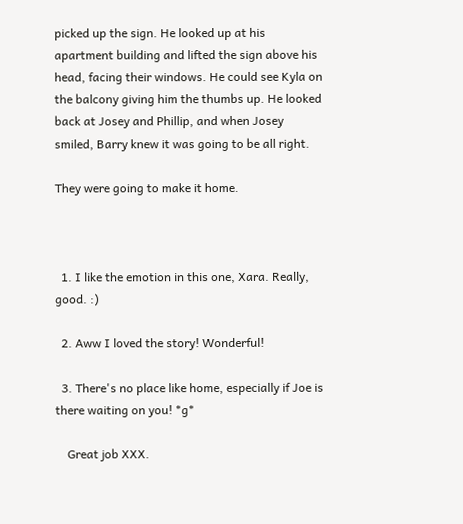picked up the sign. He looked up at his apartment building and lifted the sign above his head, facing their windows. He could see Kyla on the balcony giving him the thumbs up. He looked back at Josey and Phillip, and when Josey smiled, Barry knew it was going to be all right.

They were going to make it home.



  1. I like the emotion in this one, Xara. Really, good. :)

  2. Aww I loved the story! Wonderful!

  3. There's no place like home, especially if Joe is there waiting on you! *g*

    Great job XXX.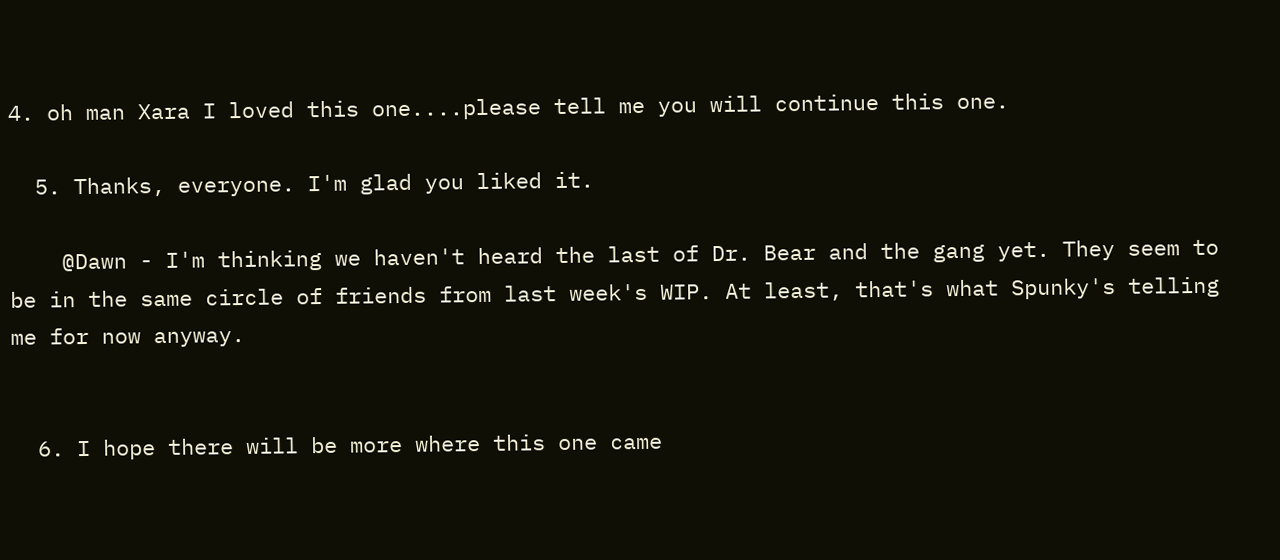4. oh man Xara I loved this one....please tell me you will continue this one.

  5. Thanks, everyone. I'm glad you liked it.

    @Dawn - I'm thinking we haven't heard the last of Dr. Bear and the gang yet. They seem to be in the same circle of friends from last week's WIP. At least, that's what Spunky's telling me for now anyway.


  6. I hope there will be more where this one came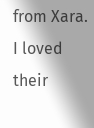from Xara. I loved their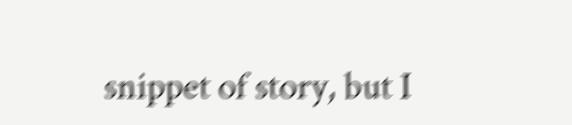snippet of story, but I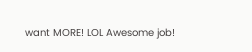want MORE! LOL Awesome job!